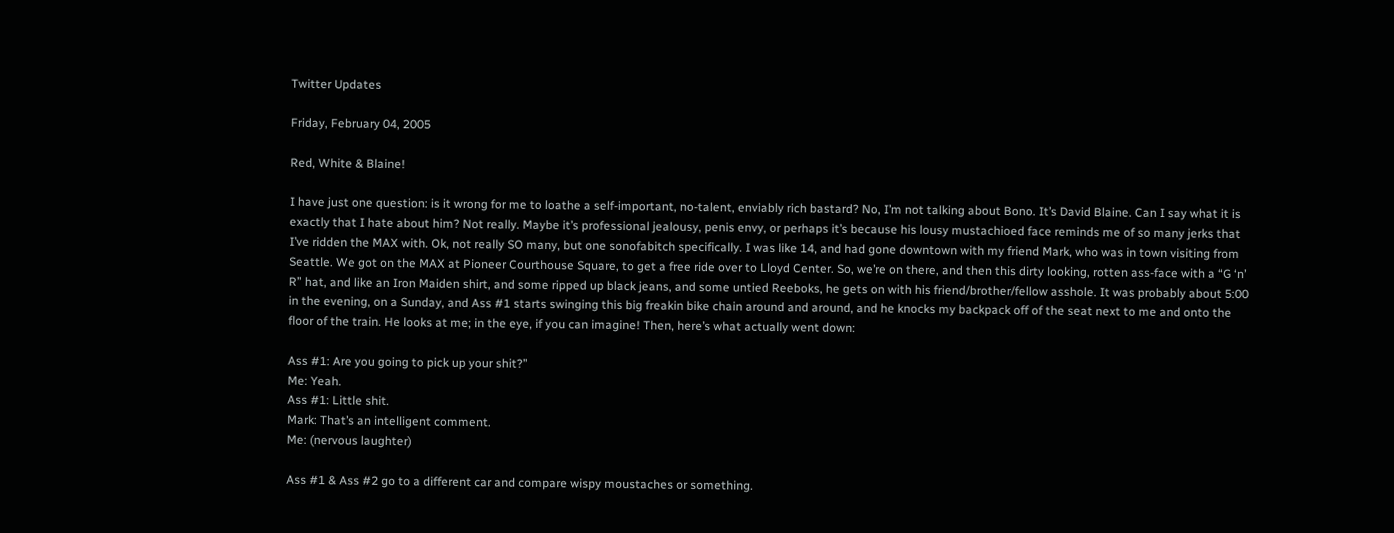Twitter Updates

Friday, February 04, 2005

Red, White & Blaine!

I have just one question: is it wrong for me to loathe a self-important, no-talent, enviably rich bastard? No, I’m not talking about Bono. It’s David Blaine. Can I say what it is exactly that I hate about him? Not really. Maybe it’s professional jealousy, penis envy, or perhaps it’s because his lousy mustachioed face reminds me of so many jerks that I’ve ridden the MAX with. Ok, not really SO many, but one sonofabitch specifically. I was like 14, and had gone downtown with my friend Mark, who was in town visiting from Seattle. We got on the MAX at Pioneer Courthouse Square, to get a free ride over to Lloyd Center. So, we’re on there, and then this dirty looking, rotten ass-face with a “G ‘n’ R” hat, and like an Iron Maiden shirt, and some ripped up black jeans, and some untied Reeboks, he gets on with his friend/brother/fellow asshole. It was probably about 5:00 in the evening, on a Sunday, and Ass #1 starts swinging this big freakin bike chain around and around, and he knocks my backpack off of the seat next to me and onto the floor of the train. He looks at me; in the eye, if you can imagine! Then, here’s what actually went down:

Ass #1: Are you going to pick up your shit?”
Me: Yeah.
Ass #1: Little shit.
Mark: That’s an intelligent comment.
Me: (nervous laughter)

Ass #1 & Ass #2 go to a different car and compare wispy moustaches or something.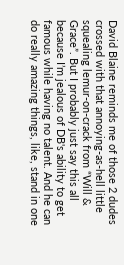David Blaine reminds me of those 2 dudes crossed with that annoying-as-hell little squealing lemur-on-crack from “Will & Grace”. But I probably just say this all because I’m jealous of DB's ability to get famous while having no talent. And he can do really amazing things, like, stand in one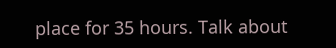place for 35 hours. Talk about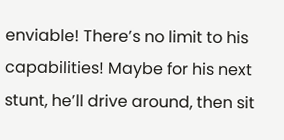enviable! There’s no limit to his capabilities! Maybe for his next stunt, he’ll drive around, then sit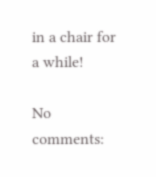in a chair for a while!

No comments: